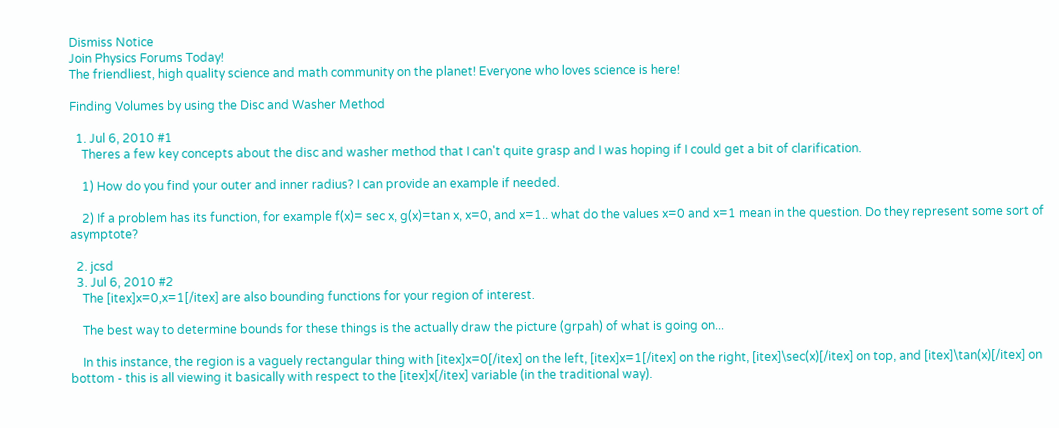Dismiss Notice
Join Physics Forums Today!
The friendliest, high quality science and math community on the planet! Everyone who loves science is here!

Finding Volumes by using the Disc and Washer Method

  1. Jul 6, 2010 #1
    Theres a few key concepts about the disc and washer method that I can't quite grasp and I was hoping if I could get a bit of clarification.

    1) How do you find your outer and inner radius? I can provide an example if needed.

    2) If a problem has its function, for example f(x)= sec x, g(x)=tan x, x=0, and x=1.. what do the values x=0 and x=1 mean in the question. Do they represent some sort of asymptote?

  2. jcsd
  3. Jul 6, 2010 #2
    The [itex]x=0,x=1[/itex] are also bounding functions for your region of interest.

    The best way to determine bounds for these things is the actually draw the picture (grpah) of what is going on...

    In this instance, the region is a vaguely rectangular thing with [itex]x=0[/itex] on the left, [itex]x=1[/itex] on the right, [itex]\sec(x)[/itex] on top, and [itex]\tan(x)[/itex] on bottom - this is all viewing it basically with respect to the [itex]x[/itex] variable (in the traditional way).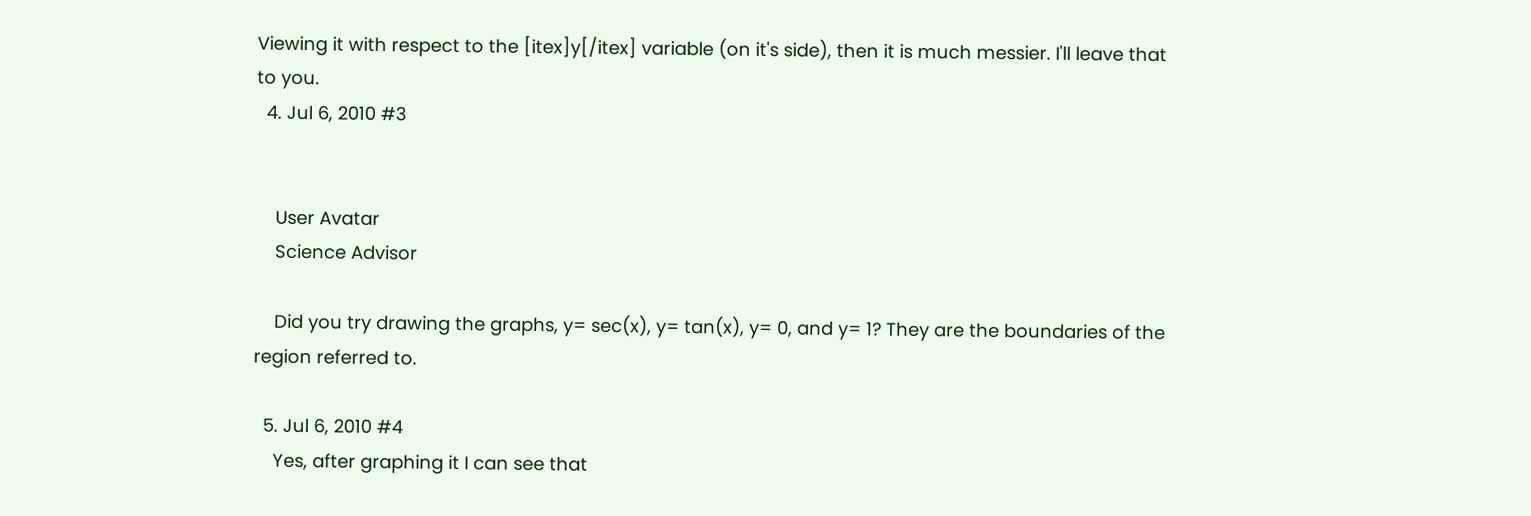Viewing it with respect to the [itex]y[/itex] variable (on it's side), then it is much messier. I'll leave that to you.
  4. Jul 6, 2010 #3


    User Avatar
    Science Advisor

    Did you try drawing the graphs, y= sec(x), y= tan(x), y= 0, and y= 1? They are the boundaries of the region referred to.

  5. Jul 6, 2010 #4
    Yes, after graphing it I can see that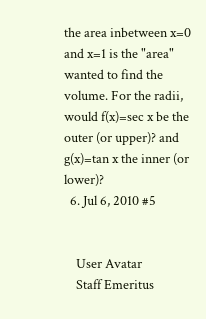the area inbetween x=0 and x=1 is the "area" wanted to find the volume. For the radii, would f(x)=sec x be the outer (or upper)? and g(x)=tan x the inner (or lower)?
  6. Jul 6, 2010 #5


    User Avatar
    Staff Emeritus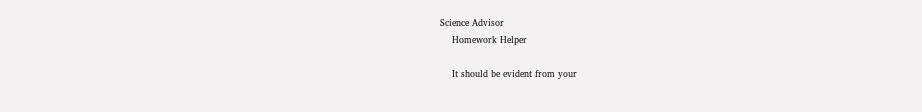Science Advisor
    Homework Helper

    It should be evident from your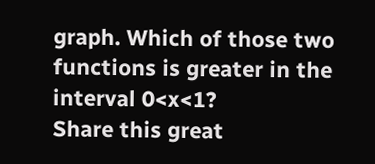graph. Which of those two functions is greater in the interval 0<x<1?
Share this great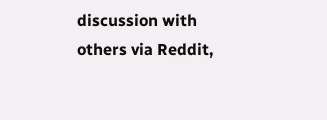discussion with others via Reddit,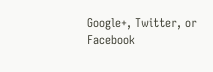Google+, Twitter, or Facebook